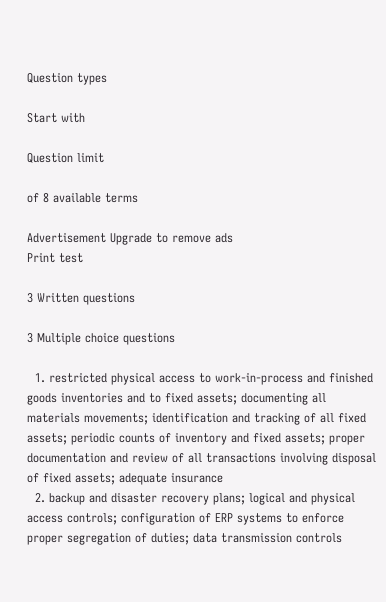Question types

Start with

Question limit

of 8 available terms

Advertisement Upgrade to remove ads
Print test

3 Written questions

3 Multiple choice questions

  1. restricted physical access to work-in-process and finished goods inventories and to fixed assets; documenting all materials movements; identification and tracking of all fixed assets; periodic counts of inventory and fixed assets; proper documentation and review of all transactions involving disposal of fixed assets; adequate insurance
  2. backup and disaster recovery plans; logical and physical access controls; configuration of ERP systems to enforce proper segregation of duties; data transmission controls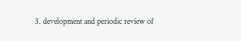3. development and periodic review of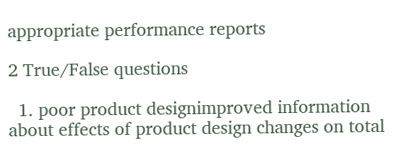appropriate performance reports

2 True/False questions

  1. poor product designimproved information about effects of product design changes on total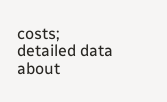costs; detailed data about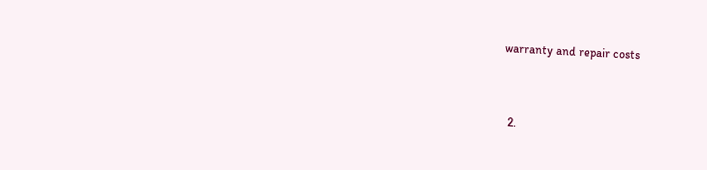warranty and repair costs


  2.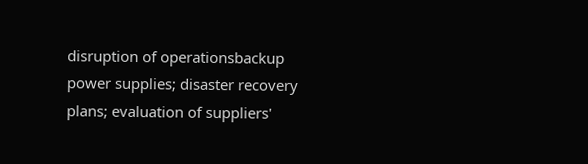disruption of operationsbackup power supplies; disaster recovery plans; evaluation of suppliers'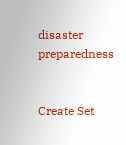disaster preparedness


Create Set